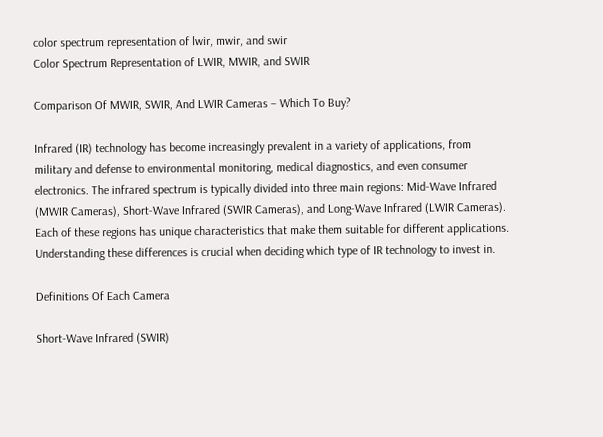color spectrum representation of lwir, mwir, and swir
Color Spectrum Representation of LWIR, MWIR, and SWIR

Comparison Of MWIR, SWIR, And LWIR Cameras – Which To Buy?

Infrared (IR) technology has become increasingly prevalent in a variety of applications, from military and defense to environmental monitoring, medical diagnostics, and even consumer electronics. The infrared spectrum is typically divided into three main regions: Mid-Wave Infrared (MWIR Cameras), Short-Wave Infrared (SWIR Cameras), and Long-Wave Infrared (LWIR Cameras). Each of these regions has unique characteristics that make them suitable for different applications. Understanding these differences is crucial when deciding which type of IR technology to invest in.

Definitions Of Each Camera

Short-Wave Infrared (SWIR)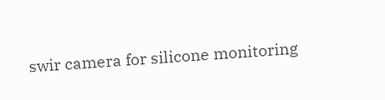swir camera for silicone monitoring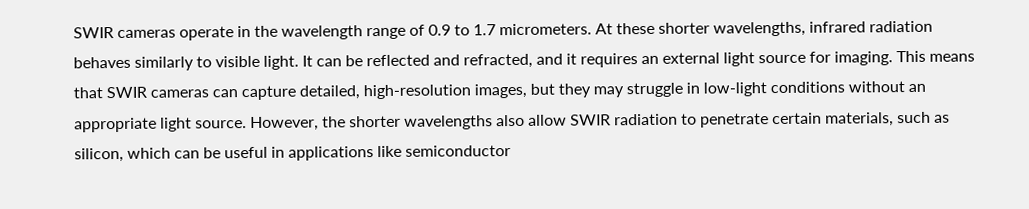SWIR cameras operate in the wavelength range of 0.9 to 1.7 micrometers. At these shorter wavelengths, infrared radiation behaves similarly to visible light. It can be reflected and refracted, and it requires an external light source for imaging. This means that SWIR cameras can capture detailed, high-resolution images, but they may struggle in low-light conditions without an appropriate light source. However, the shorter wavelengths also allow SWIR radiation to penetrate certain materials, such as silicon, which can be useful in applications like semiconductor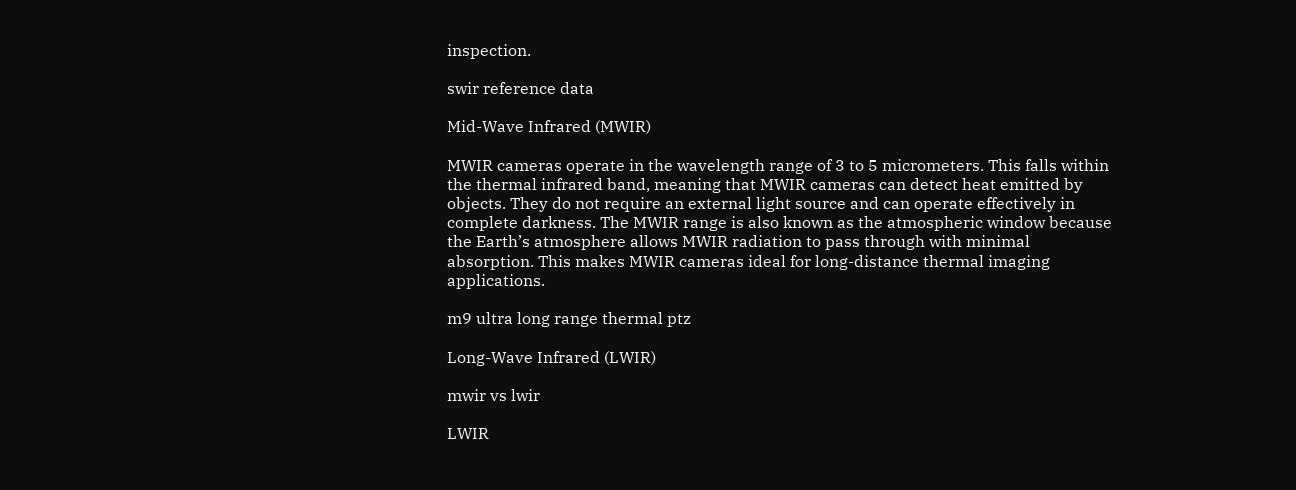inspection.

swir reference data

Mid-Wave Infrared (MWIR)

MWIR cameras operate in the wavelength range of 3 to 5 micrometers. This falls within the thermal infrared band, meaning that MWIR cameras can detect heat emitted by objects. They do not require an external light source and can operate effectively in complete darkness. The MWIR range is also known as the atmospheric window because the Earth’s atmosphere allows MWIR radiation to pass through with minimal absorption. This makes MWIR cameras ideal for long-distance thermal imaging applications.

m9 ultra long range thermal ptz

Long-Wave Infrared (LWIR)

mwir vs lwir

LWIR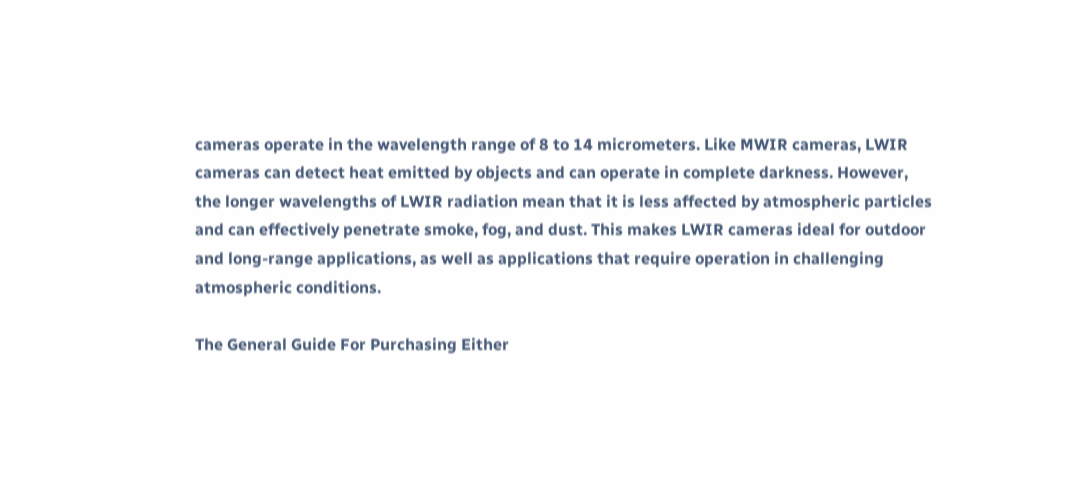cameras operate in the wavelength range of 8 to 14 micrometers. Like MWIR cameras, LWIR cameras can detect heat emitted by objects and can operate in complete darkness. However, the longer wavelengths of LWIR radiation mean that it is less affected by atmospheric particles and can effectively penetrate smoke, fog, and dust. This makes LWIR cameras ideal for outdoor and long-range applications, as well as applications that require operation in challenging atmospheric conditions.

The General Guide For Purchasing Either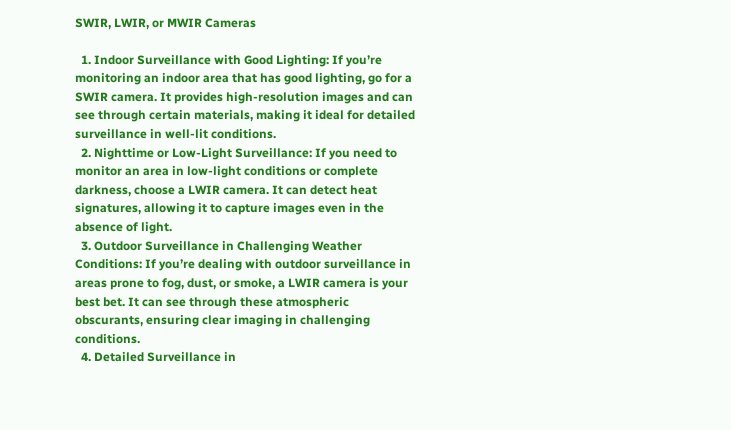SWIR, LWIR, or MWIR Cameras

  1. Indoor Surveillance with Good Lighting: If you’re monitoring an indoor area that has good lighting, go for a SWIR camera. It provides high-resolution images and can see through certain materials, making it ideal for detailed surveillance in well-lit conditions.
  2. Nighttime or Low-Light Surveillance: If you need to monitor an area in low-light conditions or complete darkness, choose a LWIR camera. It can detect heat signatures, allowing it to capture images even in the absence of light.
  3. Outdoor Surveillance in Challenging Weather Conditions: If you’re dealing with outdoor surveillance in areas prone to fog, dust, or smoke, a LWIR camera is your best bet. It can see through these atmospheric obscurants, ensuring clear imaging in challenging conditions.
  4. Detailed Surveillance in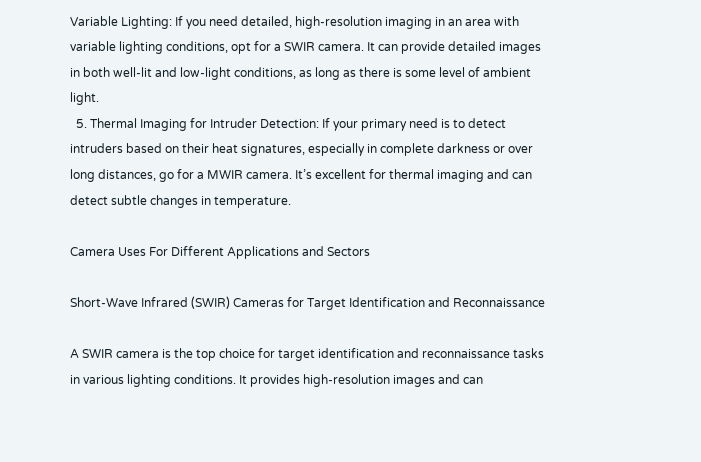Variable Lighting: If you need detailed, high-resolution imaging in an area with variable lighting conditions, opt for a SWIR camera. It can provide detailed images in both well-lit and low-light conditions, as long as there is some level of ambient light.
  5. Thermal Imaging for Intruder Detection: If your primary need is to detect intruders based on their heat signatures, especially in complete darkness or over long distances, go for a MWIR camera. It’s excellent for thermal imaging and can detect subtle changes in temperature.

Camera Uses For Different Applications and Sectors

Short-Wave Infrared (SWIR) Cameras for Target Identification and Reconnaissance

A SWIR camera is the top choice for target identification and reconnaissance tasks in various lighting conditions. It provides high-resolution images and can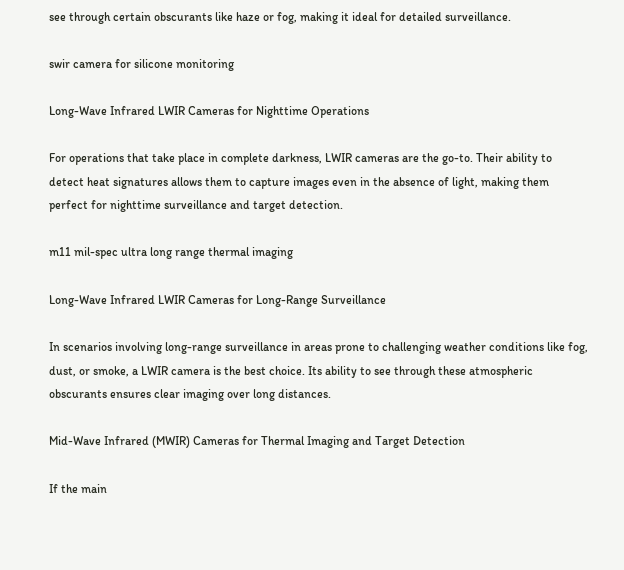see through certain obscurants like haze or fog, making it ideal for detailed surveillance.

swir camera for silicone monitoring

Long-Wave Infrared LWIR Cameras for Nighttime Operations

For operations that take place in complete darkness, LWIR cameras are the go-to. Their ability to detect heat signatures allows them to capture images even in the absence of light, making them perfect for nighttime surveillance and target detection.

m11 mil-spec ultra long range thermal imaging

Long-Wave Infrared LWIR Cameras for Long-Range Surveillance

In scenarios involving long-range surveillance in areas prone to challenging weather conditions like fog, dust, or smoke, a LWIR camera is the best choice. Its ability to see through these atmospheric obscurants ensures clear imaging over long distances.

Mid-Wave Infrared (MWIR) Cameras for Thermal Imaging and Target Detection

If the main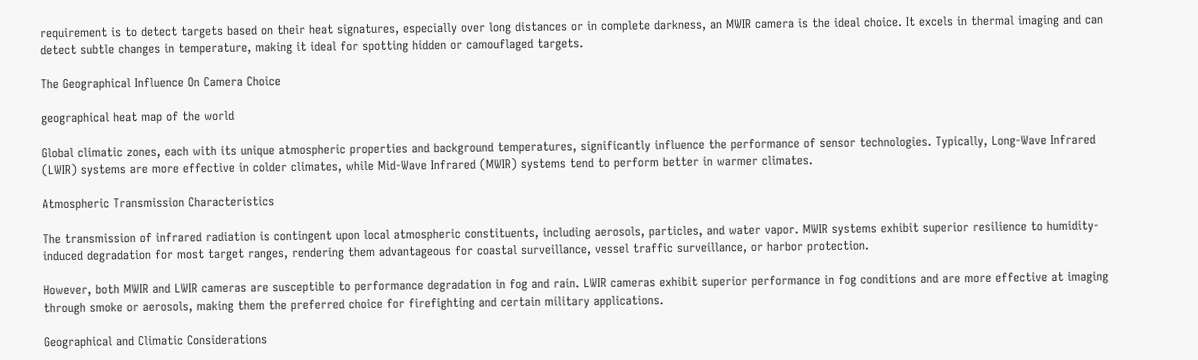requirement is to detect targets based on their heat signatures, especially over long distances or in complete darkness, an MWIR camera is the ideal choice. It excels in thermal imaging and can detect subtle changes in temperature, making it ideal for spotting hidden or camouflaged targets.

The Geographical Influence On Camera Choice

geographical heat map of the world

Global climatic zones, each with its unique atmospheric properties and background temperatures, significantly influence the performance of sensor technologies. Typically, Long-Wave Infrared (LWIR) systems are more effective in colder climates, while Mid-Wave Infrared (MWIR) systems tend to perform better in warmer climates.

Atmospheric Transmission Characteristics

The transmission of infrared radiation is contingent upon local atmospheric constituents, including aerosols, particles, and water vapor. MWIR systems exhibit superior resilience to humidity-induced degradation for most target ranges, rendering them advantageous for coastal surveillance, vessel traffic surveillance, or harbor protection.

However, both MWIR and LWIR cameras are susceptible to performance degradation in fog and rain. LWIR cameras exhibit superior performance in fog conditions and are more effective at imaging through smoke or aerosols, making them the preferred choice for firefighting and certain military applications.

Geographical and Climatic Considerations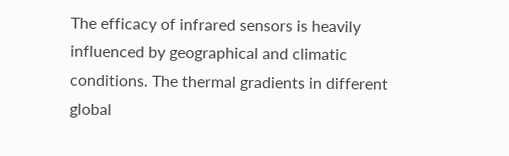The efficacy of infrared sensors is heavily influenced by geographical and climatic conditions. The thermal gradients in different global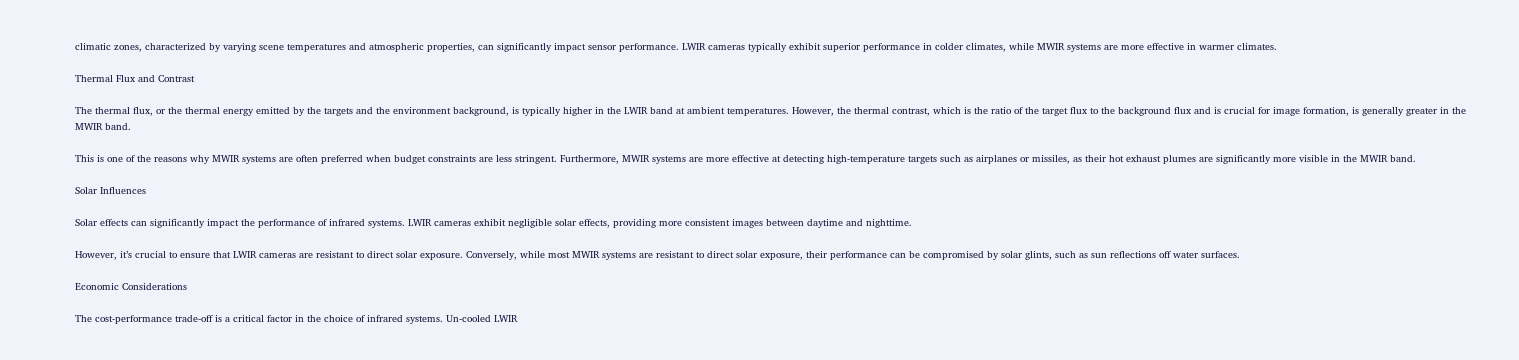climatic zones, characterized by varying scene temperatures and atmospheric properties, can significantly impact sensor performance. LWIR cameras typically exhibit superior performance in colder climates, while MWIR systems are more effective in warmer climates.

Thermal Flux and Contrast

The thermal flux, or the thermal energy emitted by the targets and the environment background, is typically higher in the LWIR band at ambient temperatures. However, the thermal contrast, which is the ratio of the target flux to the background flux and is crucial for image formation, is generally greater in the MWIR band.

This is one of the reasons why MWIR systems are often preferred when budget constraints are less stringent. Furthermore, MWIR systems are more effective at detecting high-temperature targets such as airplanes or missiles, as their hot exhaust plumes are significantly more visible in the MWIR band.

Solar Influences

Solar effects can significantly impact the performance of infrared systems. LWIR cameras exhibit negligible solar effects, providing more consistent images between daytime and nighttime.

However, it’s crucial to ensure that LWIR cameras are resistant to direct solar exposure. Conversely, while most MWIR systems are resistant to direct solar exposure, their performance can be compromised by solar glints, such as sun reflections off water surfaces.

Economic Considerations

The cost-performance trade-off is a critical factor in the choice of infrared systems. Un-cooled LWIR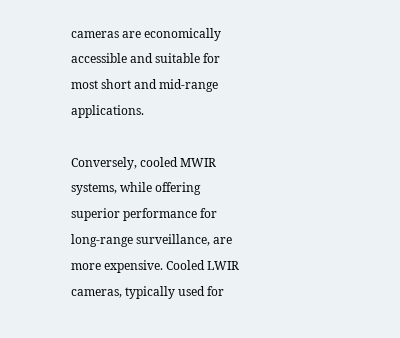cameras are economically accessible and suitable for most short and mid-range applications.

Conversely, cooled MWIR systems, while offering superior performance for long-range surveillance, are more expensive. Cooled LWIR cameras, typically used for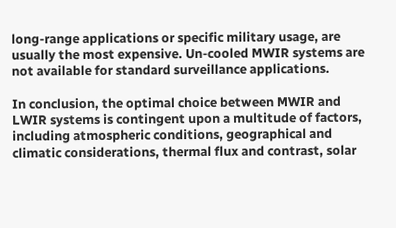long-range applications or specific military usage, are usually the most expensive. Un-cooled MWIR systems are not available for standard surveillance applications.

In conclusion, the optimal choice between MWIR and LWIR systems is contingent upon a multitude of factors, including atmospheric conditions, geographical and climatic considerations, thermal flux and contrast, solar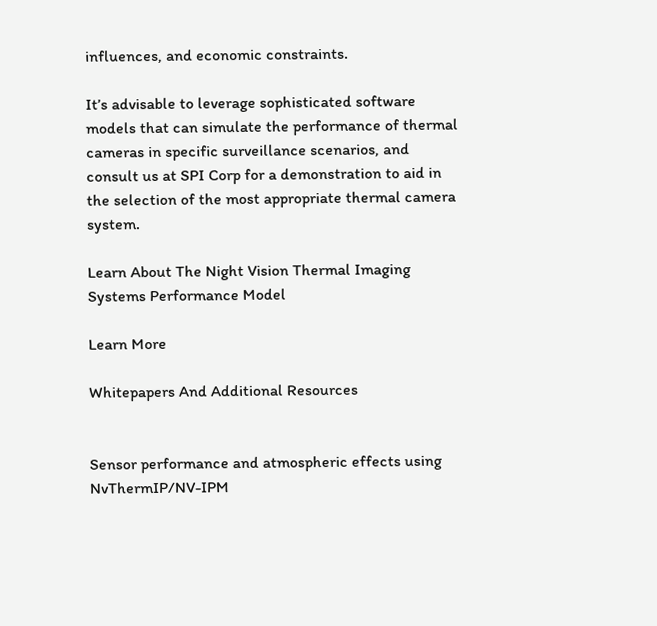influences, and economic constraints.

It’s advisable to leverage sophisticated software models that can simulate the performance of thermal cameras in specific surveillance scenarios, and consult us at SPI Corp for a demonstration to aid in the selection of the most appropriate thermal camera system.

Learn About The Night Vision Thermal Imaging Systems Performance Model

Learn More

Whitepapers And Additional Resources


Sensor performance and atmospheric effects using NvThermIP/NV-IPM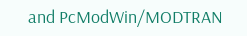and PcModWin/MODTRAN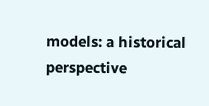models: a historical perspective